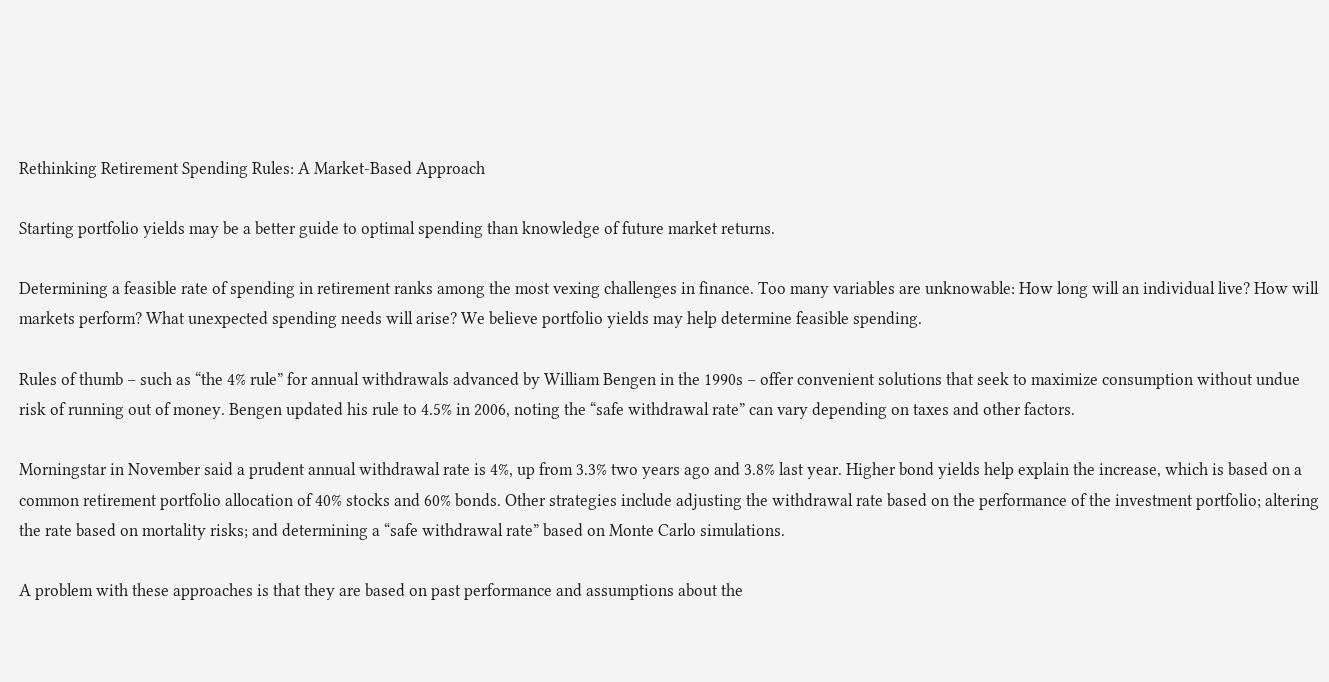Rethinking Retirement Spending Rules: A Market‑Based Approach

Starting portfolio yields may be a better guide to optimal spending than knowledge of future market returns.

Determining a feasible rate of spending in retirement ranks among the most vexing challenges in finance. Too many variables are unknowable: How long will an individual live? How will markets perform? What unexpected spending needs will arise? We believe portfolio yields may help determine feasible spending.

Rules of thumb – such as “the 4% rule” for annual withdrawals advanced by William Bengen in the 1990s – offer convenient solutions that seek to maximize consumption without undue risk of running out of money. Bengen updated his rule to 4.5% in 2006, noting the “safe withdrawal rate” can vary depending on taxes and other factors.

Morningstar in November said a prudent annual withdrawal rate is 4%, up from 3.3% two years ago and 3.8% last year. Higher bond yields help explain the increase, which is based on a common retirement portfolio allocation of 40% stocks and 60% bonds. Other strategies include adjusting the withdrawal rate based on the performance of the investment portfolio; altering the rate based on mortality risks; and determining a “safe withdrawal rate” based on Monte Carlo simulations.

A problem with these approaches is that they are based on past performance and assumptions about the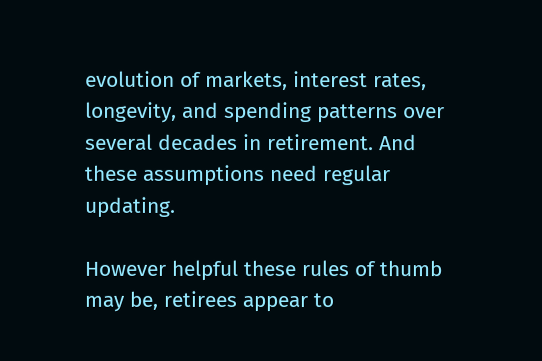evolution of markets, interest rates, longevity, and spending patterns over several decades in retirement. And these assumptions need regular updating.

However helpful these rules of thumb may be, retirees appear to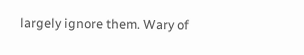largely ignore them. Wary of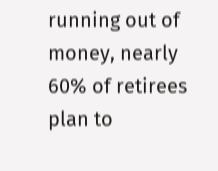running out of money, nearly 60% of retirees plan to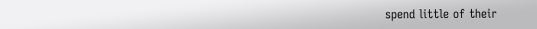spend little of their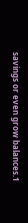savings or even grow balances.1